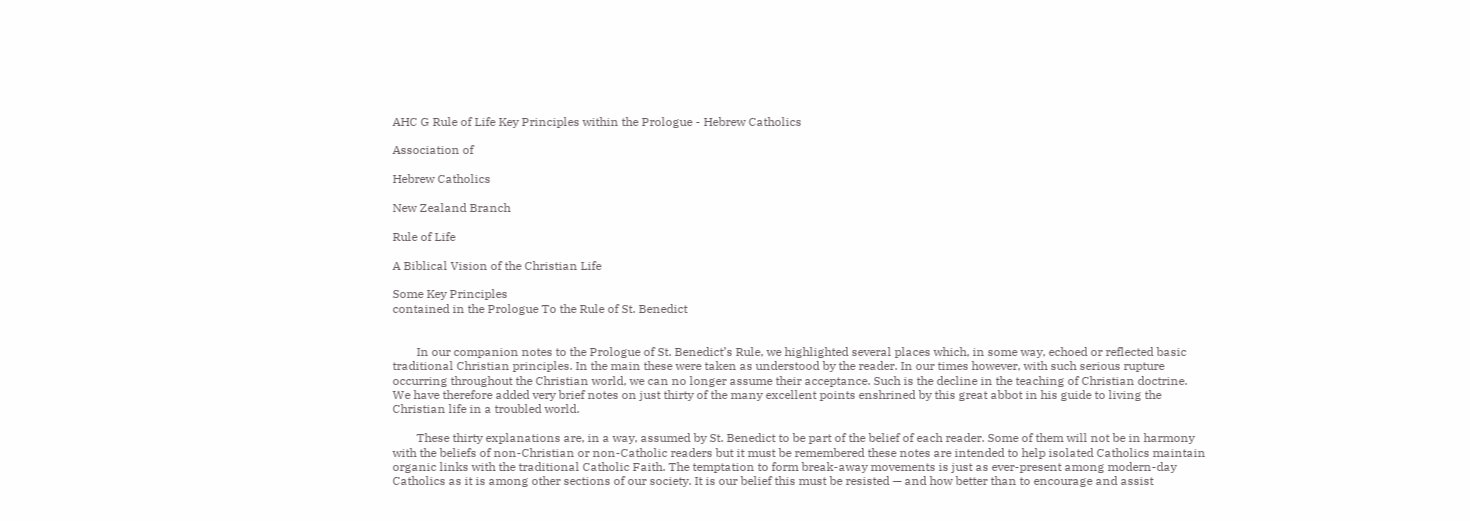AHC G Rule of Life Key Principles within the Prologue - Hebrew Catholics

Association of

Hebrew Catholics

New Zealand Branch

Rule of Life

A Biblical Vision of the Christian Life

Some Key Principles
contained in the Prologue To the Rule of St. Benedict


        In our companion notes to the Prologue of St. Benedict’s Rule, we highlighted several places which, in some way, echoed or reflected basic traditional Christian principles. In the main these were taken as understood by the reader. In our times however, with such serious rupture occurring throughout the Christian world, we can no longer assume their acceptance. Such is the decline in the teaching of Christian doctrine. We have therefore added very brief notes on just thirty of the many excellent points enshrined by this great abbot in his guide to living the Christian life in a troubled world.

        These thirty explanations are, in a way, assumed by St. Benedict to be part of the belief of each reader. Some of them will not be in harmony with the beliefs of non-Christian or non-Catholic readers but it must be remembered these notes are intended to help isolated Catholics maintain organic links with the traditional Catholic Faith. The temptation to form break-away movements is just as ever-present among modern-day Catholics as it is among other sections of our society. It is our belief this must be resisted — and how better than to encourage and assist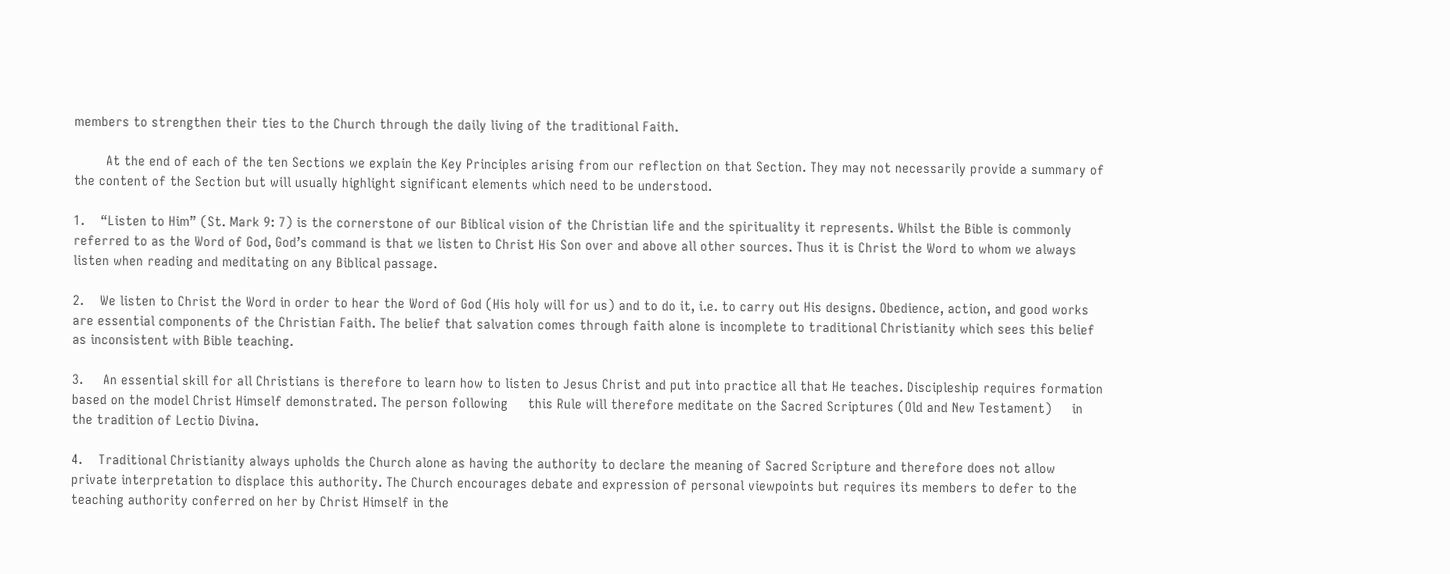members to strengthen their ties to the Church through the daily living of the traditional Faith.

        At the end of each of the ten Sections we explain the Key Principles arising from our reflection on that Section. They may not necessarily provide a summary of the content of the Section but will usually highlight significant elements which need to be understood.

1.    “Listen to Him” (St. Mark 9: 7) is the cornerstone of our Biblical vision of the Christian life and the spirituality it represents. Whilst the Bible is commonly     referred to as the Word of God, God’s command is that we listen to Christ His Son over and above all other sources. Thus it is Christ the Word to whom we always listen when reading and meditating on any Biblical passage.

2.    We listen to Christ the Word in order to hear the Word of God (His holy will for us) and to do it, i.e. to carry out His designs. Obedience, action, and good works are essential components of the Christian Faith. The belief that salvation comes through faith alone is incomplete to traditional Christianity which sees this belief as inconsistent with Bible teaching.

3.     An essential skill for all Christians is therefore to learn how to listen to Jesus Christ and put into practice all that He teaches. Discipleship requires formation based on the model Christ Himself demonstrated. The person following     this Rule will therefore meditate on the Sacred Scriptures (Old and New Testament)     in the tradition of Lectio Divina.

4.    Traditional Christianity always upholds the Church alone as having the authority to declare the meaning of Sacred Scripture and therefore does not allow private interpretation to displace this authority. The Church encourages debate and expression of personal viewpoints but requires its members to defer to the teaching authority conferred on her by Christ Himself in the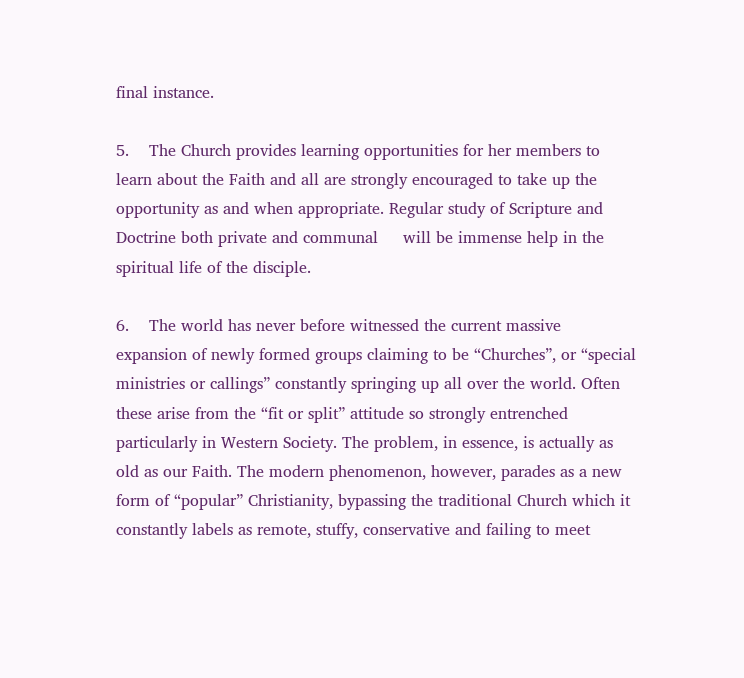final instance.

5.    The Church provides learning opportunities for her members to learn about the Faith and all are strongly encouraged to take up the opportunity as and when appropriate. Regular study of Scripture and Doctrine both private and communal     will be immense help in the spiritual life of the disciple.

6.    The world has never before witnessed the current massive expansion of newly formed groups claiming to be “Churches”, or “special ministries or callings” constantly springing up all over the world. Often these arise from the “fit or split” attitude so strongly entrenched particularly in Western Society. The problem, in essence, is actually as old as our Faith. The modern phenomenon, however, parades as a new form of “popular” Christianity, bypassing the traditional Church which it constantly labels as remote, stuffy, conservative and failing to meet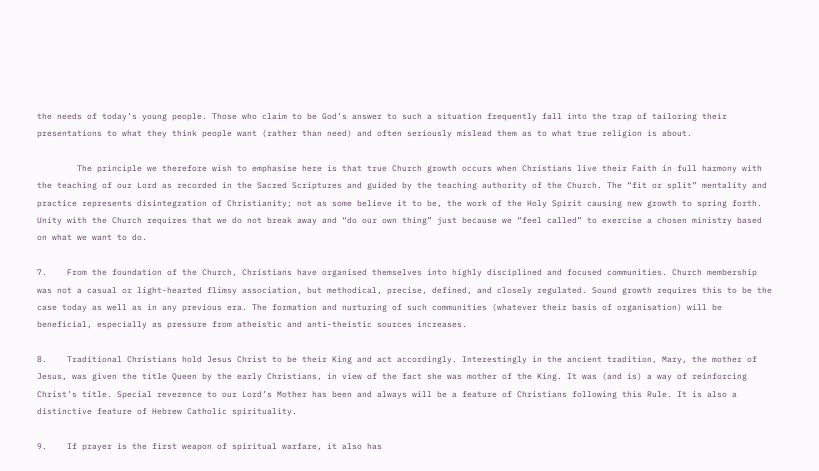the needs of today’s young people. Those who claim to be God’s answer to such a situation frequently fall into the trap of tailoring their presentations to what they think people want (rather than need) and often seriously mislead them as to what true religion is about.

        The principle we therefore wish to emphasise here is that true Church growth occurs when Christians live their Faith in full harmony with the teaching of our Lord as recorded in the Sacred Scriptures and guided by the teaching authority of the Church. The “fit or split” mentality and practice represents disintegration of Christianity; not as some believe it to be, the work of the Holy Spirit causing new growth to spring forth. Unity with the Church requires that we do not break away and “do our own thing” just because we “feel called” to exercise a chosen ministry based on what we want to do.

7.    From the foundation of the Church, Christians have organised themselves into highly disciplined and focused communities. Church membership was not a casual or light-hearted flimsy association, but methodical, precise, defined, and closely regulated. Sound growth requires this to be the case today as well as in any previous era. The formation and nurturing of such communities (whatever their basis of organisation) will be beneficial, especially as pressure from atheistic and anti-theistic sources increases.

8.    Traditional Christians hold Jesus Christ to be their King and act accordingly. Interestingly in the ancient tradition, Mary, the mother of Jesus, was given the title Queen by the early Christians, in view of the fact she was mother of the King. It was (and is) a way of reinforcing Christ’s title. Special reverence to our Lord’s Mother has been and always will be a feature of Christians following this Rule. It is also a distinctive feature of Hebrew Catholic spirituality.

9.    If prayer is the first weapon of spiritual warfare, it also has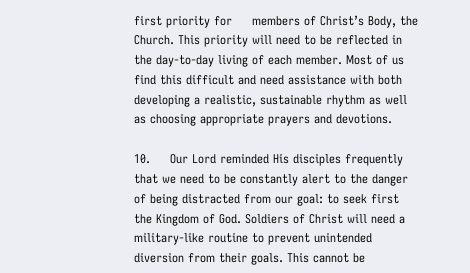first priority for     members of Christ’s Body, the Church. This priority will need to be reflected in the day-to-day living of each member. Most of us find this difficult and need assistance with both developing a realistic, sustainable rhythm as well as choosing appropriate prayers and devotions.

10.     Our Lord reminded His disciples frequently that we need to be constantly alert to the danger of being distracted from our goal: to seek first the Kingdom of God. Soldiers of Christ will need a military-like routine to prevent unintended diversion from their goals. This cannot be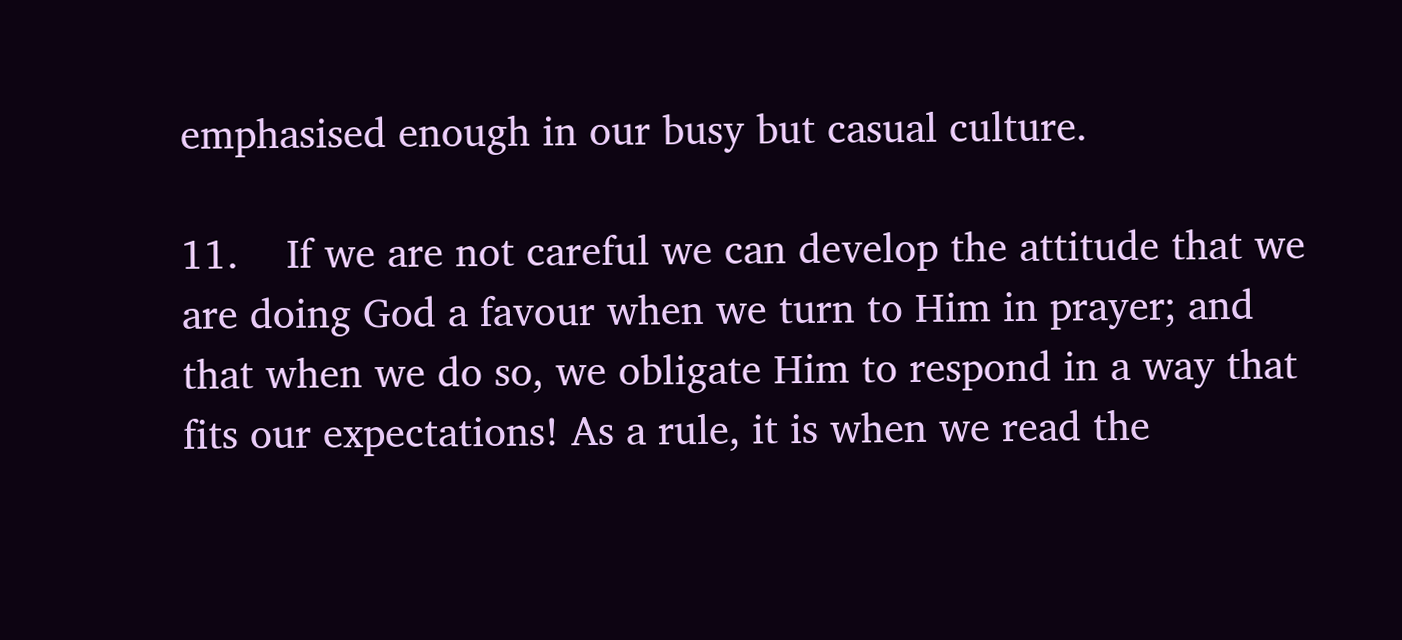emphasised enough in our busy but casual culture.

11.    If we are not careful we can develop the attitude that we are doing God a favour when we turn to Him in prayer; and that when we do so, we obligate Him to respond in a way that fits our expectations! As a rule, it is when we read the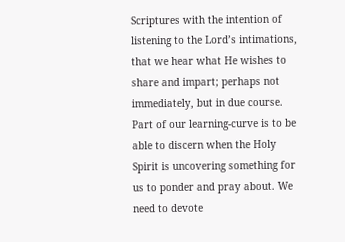Scriptures with the intention of listening to the Lord’s intimations, that we hear what He wishes to share and impart; perhaps not immediately, but in due course. Part of our learning-curve is to be able to discern when the Holy Spirit is uncovering something for us to ponder and pray about. We need to devote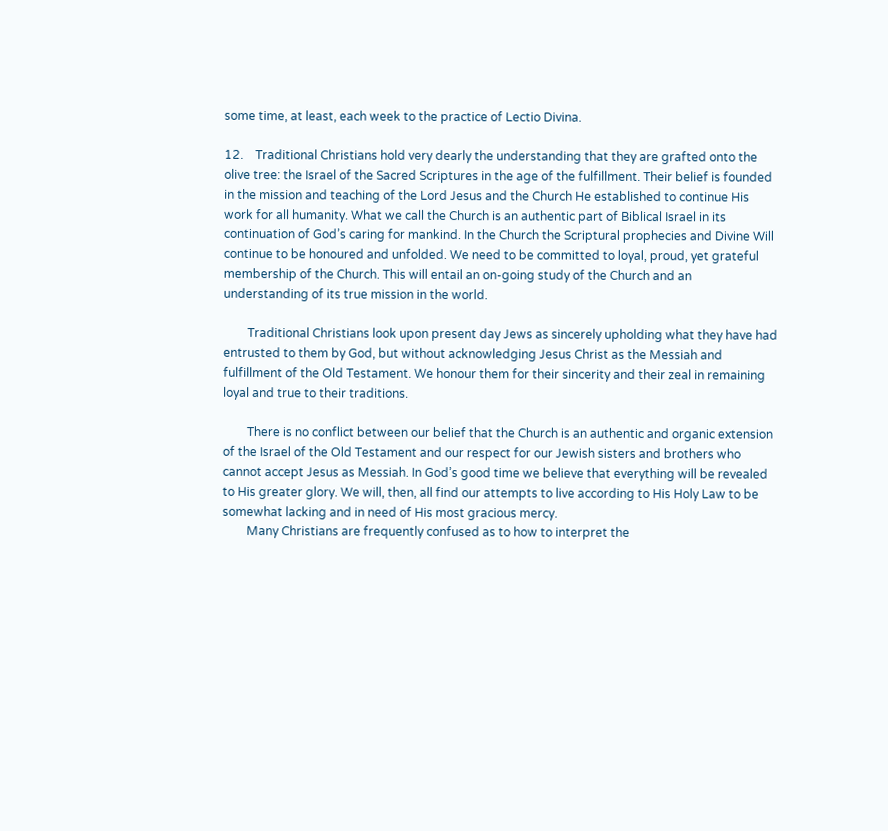some time, at least, each week to the practice of Lectio Divina.

12.    Traditional Christians hold very dearly the understanding that they are grafted onto the olive tree: the Israel of the Sacred Scriptures in the age of the fulfillment. Their belief is founded in the mission and teaching of the Lord Jesus and the Church He established to continue His work for all humanity. What we call the Church is an authentic part of Biblical Israel in its continuation of God’s caring for mankind. In the Church the Scriptural prophecies and Divine Will continue to be honoured and unfolded. We need to be committed to loyal, proud, yet grateful membership of the Church. This will entail an on-going study of the Church and an     understanding of its true mission in the world.

        Traditional Christians look upon present day Jews as sincerely upholding what they have had entrusted to them by God, but without acknowledging Jesus Christ as the Messiah and fulfillment of the Old Testament. We honour them for their sincerity and their zeal in remaining loyal and true to their traditions.

        There is no conflict between our belief that the Church is an authentic and organic extension of the Israel of the Old Testament and our respect for our Jewish sisters and brothers who cannot accept Jesus as Messiah. In God’s good time we believe that everything will be revealed to His greater glory. We will, then, all find our attempts to live according to His Holy Law to be somewhat lacking and in need of His most gracious mercy.
        Many Christians are frequently confused as to how to interpret the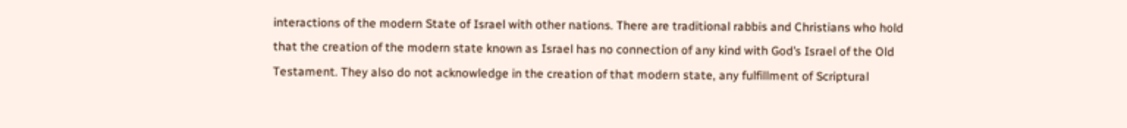interactions of the modern State of Israel with other nations. There are traditional rabbis and Christians who hold that the creation of the modern state known as Israel has no connection of any kind with God’s Israel of the Old Testament. They also do not acknowledge in the creation of that modern state, any fulfillment of Scriptural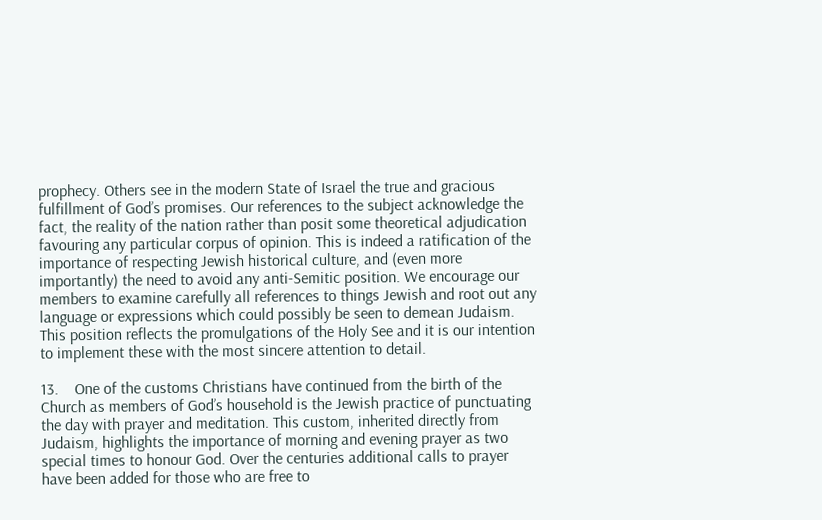prophecy. Others see in the modern State of Israel the true and gracious fulfillment of God’s promises. Our references to the subject acknowledge the fact, the reality of the nation rather than posit some theoretical adjudication favouring any particular corpus of opinion. This is indeed a ratification of the importance of respecting Jewish historical culture, and (even more importantly) the need to avoid any anti-Semitic position. We encourage our members to examine carefully all references to things Jewish and root out any language or expressions which could possibly be seen to demean Judaism. This position reflects the promulgations of the Holy See and it is our intention to implement these with the most sincere attention to detail.

13.    One of the customs Christians have continued from the birth of the Church as members of God’s household is the Jewish practice of punctuating the day with prayer and meditation. This custom, inherited directly from Judaism, highlights the importance of morning and evening prayer as two special times to honour God. Over the centuries additional calls to prayer have been added for those who are free to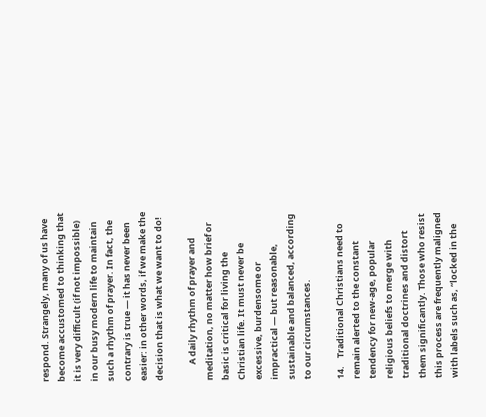respond. Strangely, many of us have become accustomed to thinking that it is very difficult (if not impossible) in our busy modern life to maintain such a rhythm of prayer. In fact, the contrary is true — it has never been easier: in other words, if we make the decision that is what we want to do!

        A daily rhythm of prayer and meditation, no matter how brief or basic is critical for living the Christian life. It must never be excessive, burdensome or  impractical — but reasonable, sustainable and balanced, according to our circumstances.

14.    Traditional Christians need to remain alerted to the constant tendency for new-age, popular religious beliefs to merge with traditional doctrines and distort them significantly. Those who resist this process are frequently maligned with labels such as, “locked in the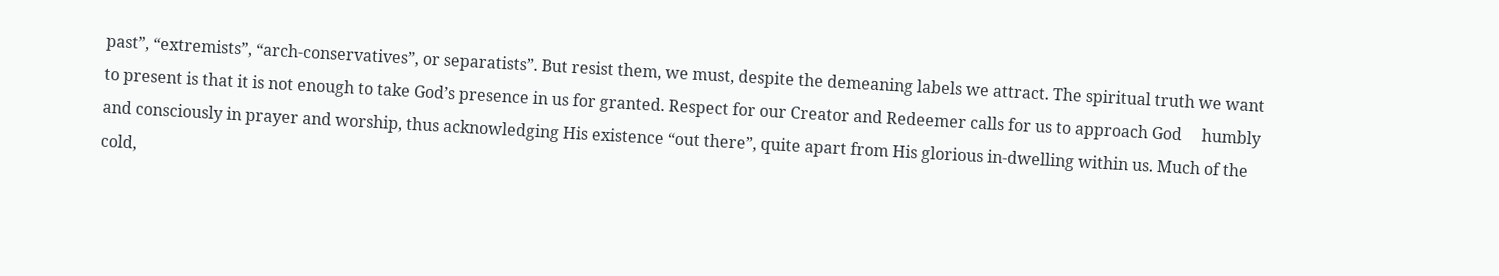past”, “extremists”, “arch-conservatives”, or separatists”. But resist them, we must, despite the demeaning labels we attract. The spiritual truth we want to present is that it is not enough to take God’s presence in us for granted. Respect for our Creator and Redeemer calls for us to approach God     humbly and consciously in prayer and worship, thus acknowledging His existence “out there”, quite apart from His glorious in-dwelling within us. Much of the cold,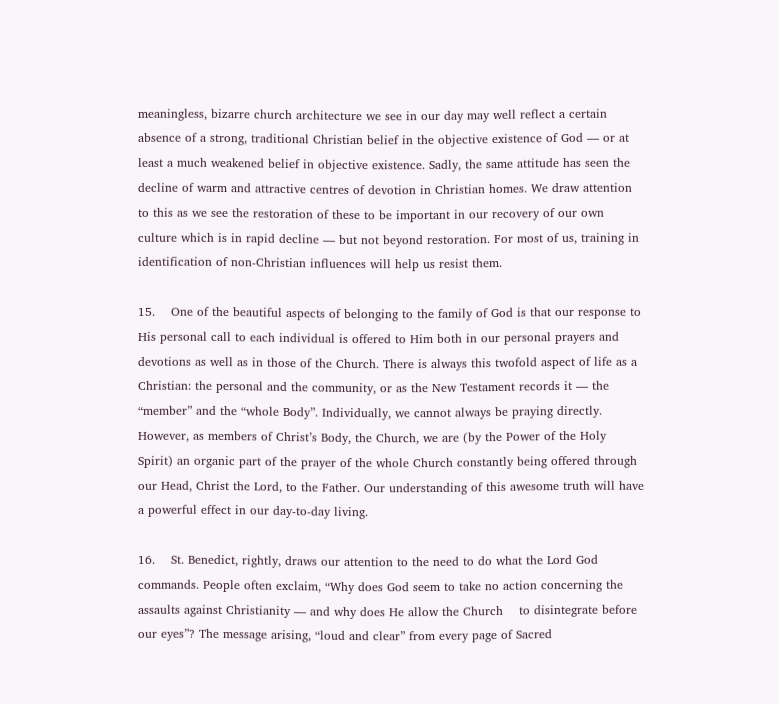meaningless, bizarre church architecture we see in our day may well reflect a certain absence of a strong, traditional Christian belief in the objective existence of God — or at least a much weakened belief in objective existence. Sadly, the same attitude has seen the decline of warm and attractive centres of devotion in Christian homes. We draw attention to this as we see the restoration of these to be important in our recovery of our own culture which is in rapid decline — but not beyond restoration. For most of us, training in identification of non-Christian influences will help us resist them.

15.    One of the beautiful aspects of belonging to the family of God is that our response to His personal call to each individual is offered to Him both in our personal prayers and devotions as well as in those of the Church. There is always this twofold aspect of life as a Christian: the personal and the community, or as the New Testament records it — the “member” and the “whole Body”. Individually, we cannot always be praying directly. However, as members of Christ’s Body, the Church, we are (by the Power of the Holy Spirit) an organic part of the prayer of the whole Church constantly being offered through our Head, Christ the Lord, to the Father. Our understanding of this awesome truth will have a powerful effect in our day-to-day living.

16.    St. Benedict, rightly, draws our attention to the need to do what the Lord God commands. People often exclaim, “Why does God seem to take no action concerning the assaults against Christianity — and why does He allow the Church    to disintegrate before our eyes”? The message arising, “loud and clear” from every page of Sacred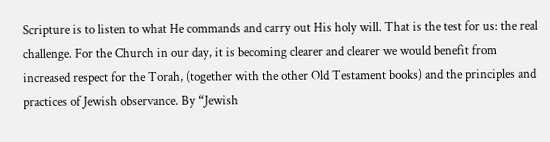Scripture is to listen to what He commands and carry out His holy will. That is the test for us: the real challenge. For the Church in our day, it is becoming clearer and clearer we would benefit from increased respect for the Torah, (together with the other Old Testament books) and the principles and practices of Jewish observance. By “Jewish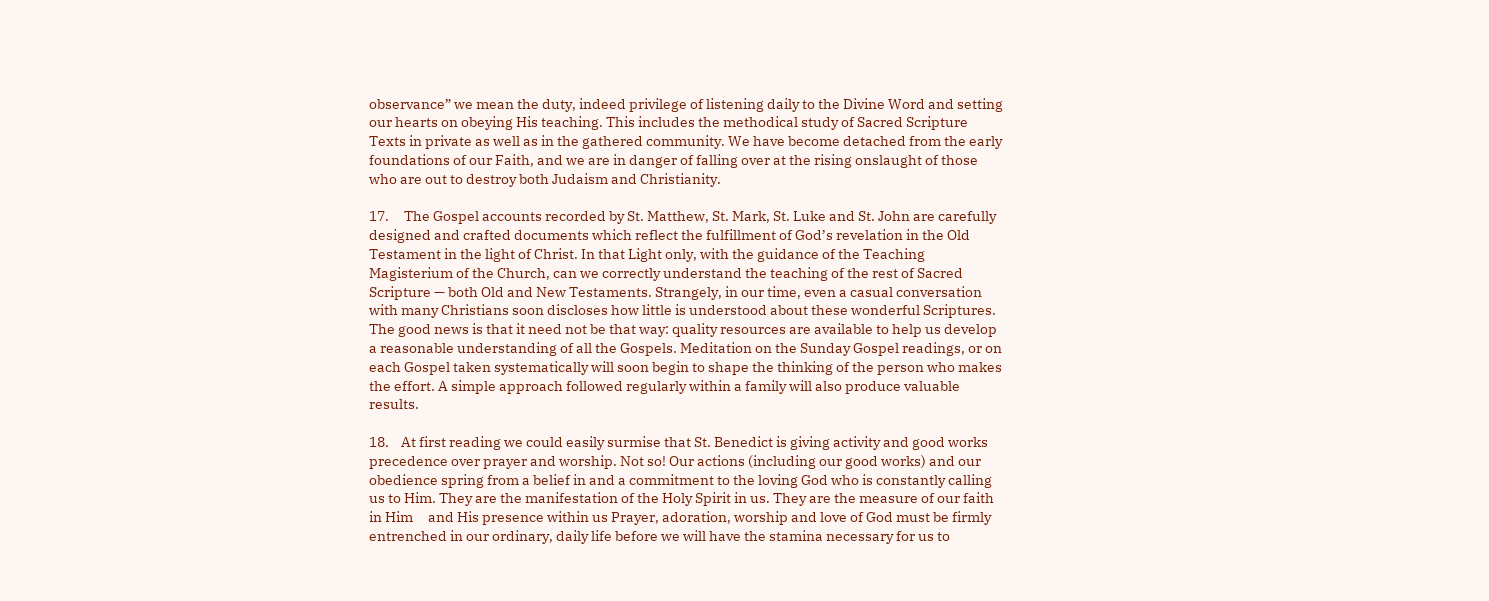observance” we mean the duty, indeed privilege of listening daily to the Divine Word and setting our hearts on obeying His teaching. This includes the methodical study of Sacred Scripture Texts in private as well as in the gathered community. We have become detached from the early foundations of our Faith, and we are in danger of falling over at the rising onslaught of those who are out to destroy both Judaism and Christianity.

17.     The Gospel accounts recorded by St. Matthew, St. Mark, St. Luke and St. John are carefully designed and crafted documents which reflect the fulfillment of God’s revelation in the Old Testament in the light of Christ. In that Light only, with the guidance of the Teaching Magisterium of the Church, can we correctly understand the teaching of the rest of Sacred Scripture — both Old and New Testaments. Strangely, in our time, even a casual conversation with many Christians soon discloses how little is understood about these wonderful Scriptures. The good news is that it need not be that way: quality resources are available to help us develop a reasonable understanding of all the Gospels. Meditation on the Sunday Gospel readings, or on each Gospel taken systematically will soon begin to shape the thinking of the person who makes the effort. A simple approach followed regularly within a family will also produce valuable results.

18.    At first reading we could easily surmise that St. Benedict is giving activity and good works precedence over prayer and worship. Not so! Our actions (including our good works) and our obedience spring from a belief in and a commitment to the loving God who is constantly calling us to Him. They are the manifestation of the Holy Spirit in us. They are the measure of our faith in Him     and His presence within us Prayer, adoration, worship and love of God must be firmly entrenched in our ordinary, daily life before we will have the stamina necessary for us to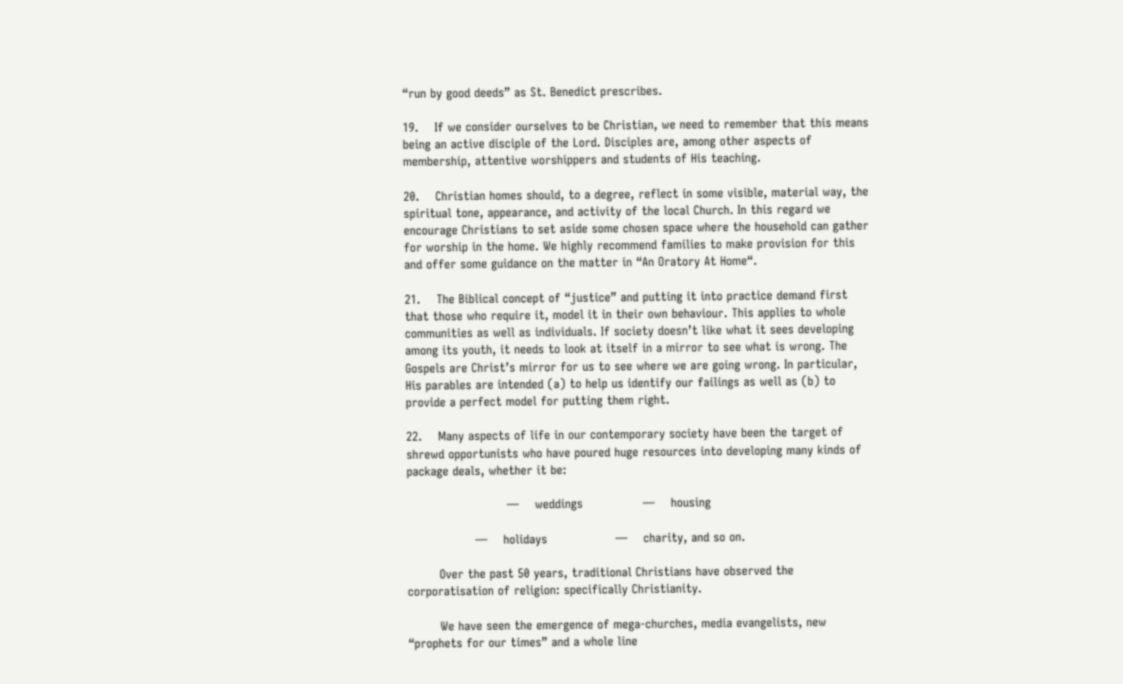“run by good deeds” as St. Benedict prescribes.

19.    If we consider ourselves to be Christian, we need to remember that this means being an active disciple of the Lord. Disciples are, among other aspects of membership, attentive worshippers and students of His teaching.

20.    Christian homes should, to a degree, reflect in some visible, material way, the spiritual tone, appearance, and activity of the local Church. In this regard we encourage Christians to set aside some chosen space where the household can gather for worship in the home. We highly recommend families to make provision for this and offer some guidance on the matter in “An Oratory At Home“.

21.    The Biblical concept of “justice” and putting it into practice demand first that those who require it, model it in their own behaviour. This applies to whole communities as well as individuals. If society doesn’t like what it sees developing among its youth, it needs to look at itself in a mirror to see what is wrong. The Gospels are Christ’s mirror for us to see where we are going wrong. In particular, His parables are intended (a) to help us identify our failings as well as (b) to provide a perfect model for putting them right.

22.    Many aspects of life in our contemporary society have been the target of shrewd opportunists who have poured huge resources into developing many kinds of package deals, whether it be:

                         —    weddings               —    housing

                 —    holidays                 —    charity, and so on.

        Over the past 50 years, traditional Christians have observed the corporatisation of religion: specifically Christianity.

        We have seen the emergence of mega-churches, media evangelists, new “prophets for our times” and a whole line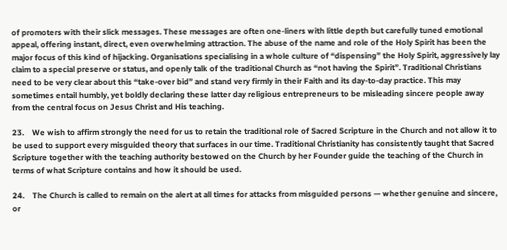of promoters with their slick messages. These messages are often one-liners with little depth but carefully tuned emotional appeal, offering instant, direct, even overwhelming attraction. The abuse of the name and role of the Holy Spirit has been the major focus of this kind of hijacking. Organisations specialising in a whole culture of “dispensing” the Holy Spirit, aggressively lay claim to a special preserve or status, and openly talk of the traditional Church as “not having the Spirit”. Traditional Christians need to be very clear about this “take-over bid” and stand very firmly in their Faith and its day-to-day practice. This may sometimes entail humbly, yet boldly declaring these latter day religious entrepreneurs to be misleading sincere people away from the central focus on Jesus Christ and His teaching.

23.    We wish to affirm strongly the need for us to retain the traditional role of Sacred Scripture in the Church and not allow it to be used to support every misguided theory that surfaces in our time. Traditional Christianity has consistently taught that Sacred Scripture together with the teaching authority bestowed on the Church by her Founder guide the teaching of the Church in terms of what Scripture contains and how it should be used.

24.    The Church is called to remain on the alert at all times for attacks from misguided persons — whether genuine and sincere, or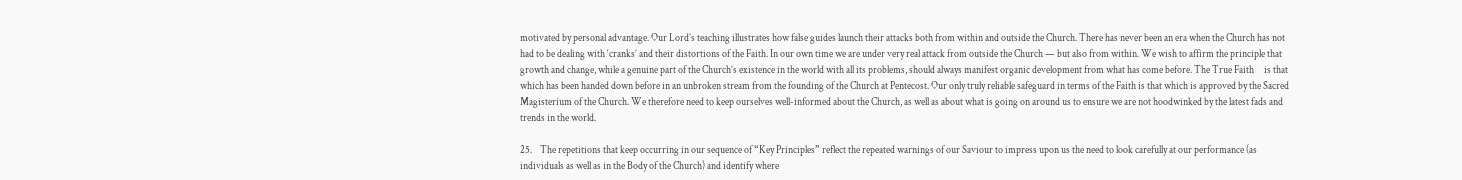motivated by personal advantage. Our Lord’s teaching illustrates how false guides launch their attacks both from within and outside the Church. There has never been an era when the Church has not had to be dealing with ‘cranks’ and their distortions of the Faith. In our own time we are under very real attack from outside the Church — but also from within. We wish to affirm the principle that growth and change, while a genuine part of the Church’s existence in the world with all its problems, should always manifest organic development from what has come before. The True Faith     is that which has been handed down before in an unbroken stream from the founding of the Church at Pentecost. Our only truly reliable safeguard in terms of the Faith is that which is approved by the Sacred Magisterium of the Church. We therefore need to keep ourselves well-informed about the Church, as well as about what is going on around us to ensure we are not hoodwinked by the latest fads and trends in the world.

25.    The repetitions that keep occurring in our sequence of “Key Principles” reflect the repeated warnings of our Saviour to impress upon us the need to look carefully at our performance (as individuals as well as in the Body of the Church) and identify where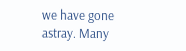we have gone astray. Many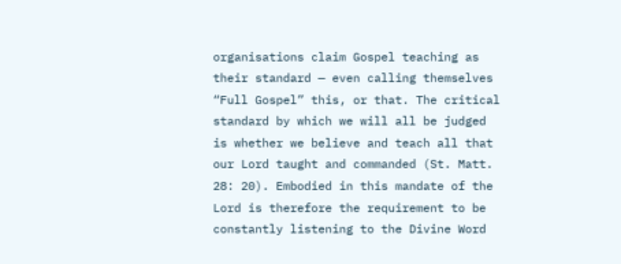organisations claim Gospel teaching as their standard — even calling themselves “Full Gospel” this, or that. The critical standard by which we will all be judged is whether we believe and teach all that our Lord taught and commanded (St. Matt. 28: 20). Embodied in this mandate of the Lord is therefore the requirement to be constantly listening to the Divine Word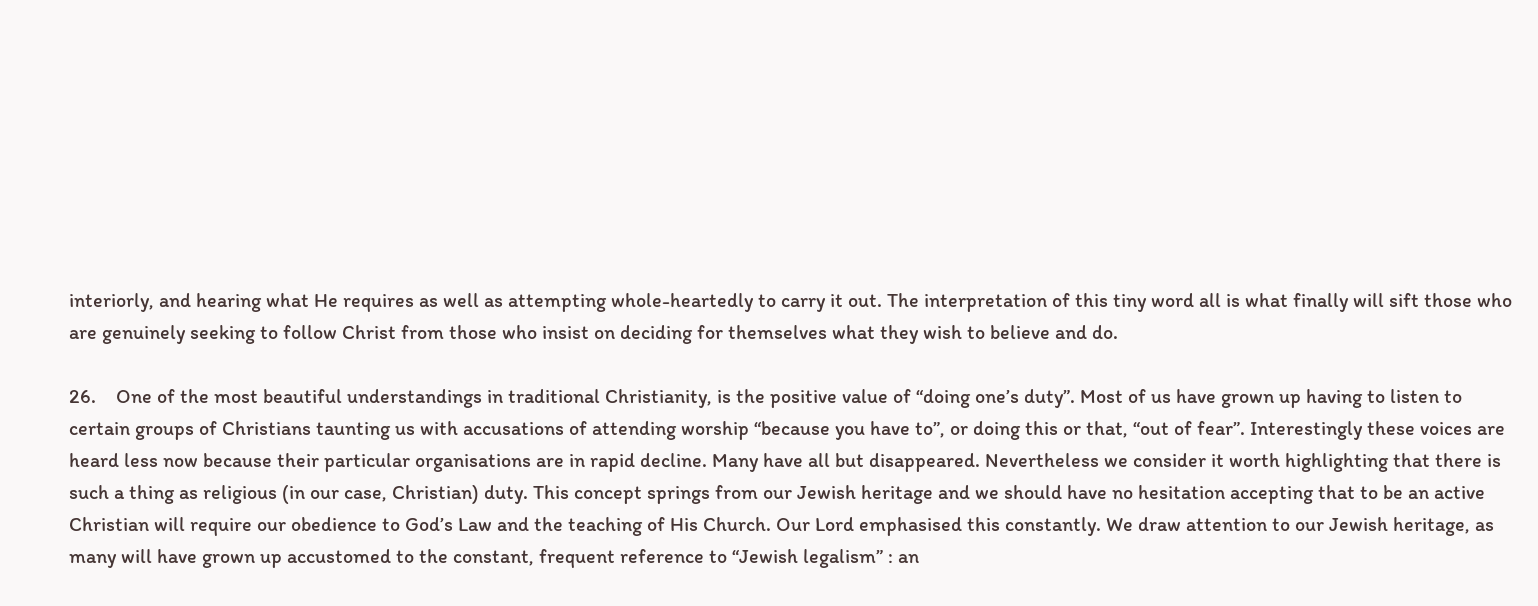interiorly, and hearing what He requires as well as attempting whole-heartedly to carry it out. The interpretation of this tiny word all is what finally will sift those who are genuinely seeking to follow Christ from those who insist on deciding for themselves what they wish to believe and do.

26.    One of the most beautiful understandings in traditional Christianity, is the positive value of “doing one’s duty”. Most of us have grown up having to listen to certain groups of Christians taunting us with accusations of attending worship “because you have to”, or doing this or that, “out of fear”. Interestingly these voices are heard less now because their particular organisations are in rapid decline. Many have all but disappeared. Nevertheless we consider it worth highlighting that there is such a thing as religious (in our case, Christian) duty. This concept springs from our Jewish heritage and we should have no hesitation accepting that to be an active Christian will require our obedience to God’s Law and the teaching of His Church. Our Lord emphasised this constantly. We draw attention to our Jewish heritage, as many will have grown up accustomed to the constant, frequent reference to “Jewish legalism” : an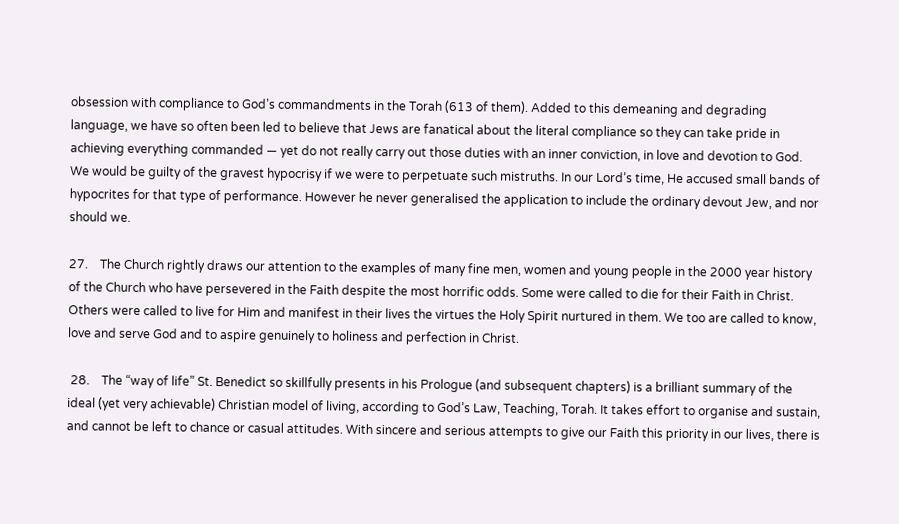obsession with compliance to God’s commandments in the Torah (613 of them). Added to this demeaning and degrading language, we have so often been led to believe that Jews are fanatical about the literal compliance so they can take pride in achieving everything commanded — yet do not really carry out those duties with an inner conviction, in love and devotion to God. We would be guilty of the gravest hypocrisy if we were to perpetuate such mistruths. In our Lord’s time, He accused small bands of hypocrites for that type of performance. However he never generalised the application to include the ordinary devout Jew, and nor should we.

27.    The Church rightly draws our attention to the examples of many fine men, women and young people in the 2000 year history of the Church who have persevered in the Faith despite the most horrific odds. Some were called to die for their Faith in Christ. Others were called to live for Him and manifest in their lives the virtues the Holy Spirit nurtured in them. We too are called to know, love and serve God and to aspire genuinely to holiness and perfection in Christ.

 28.    The “way of life” St. Benedict so skillfully presents in his Prologue (and subsequent chapters) is a brilliant summary of the ideal (yet very achievable) Christian model of living, according to God’s Law, Teaching, Torah. It takes effort to organise and sustain, and cannot be left to chance or casual attitudes. With sincere and serious attempts to give our Faith this priority in our lives, there is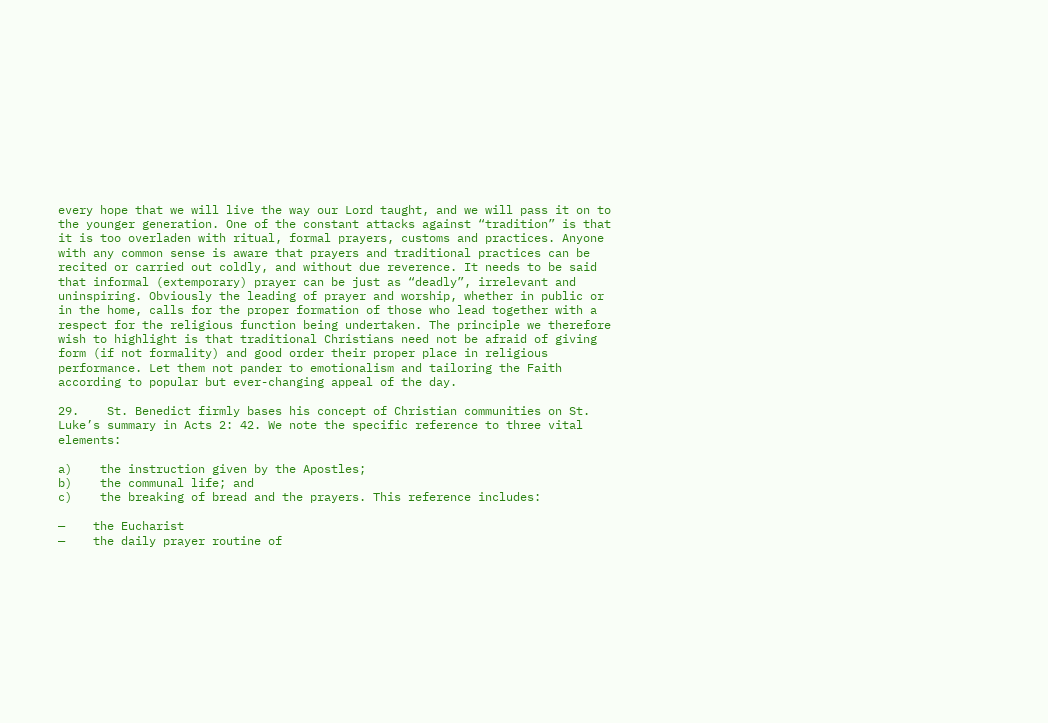every hope that we will live the way our Lord taught, and we will pass it on to the younger generation. One of the constant attacks against “tradition” is that it is too overladen with ritual, formal prayers, customs and practices. Anyone with any common sense is aware that prayers and traditional practices can be recited or carried out coldly, and without due reverence. It needs to be said that informal (extemporary) prayer can be just as “deadly”, irrelevant and uninspiring. Obviously the leading of prayer and worship, whether in public or in the home, calls for the proper formation of those who lead together with a respect for the religious function being undertaken. The principle we therefore wish to highlight is that traditional Christians need not be afraid of giving form (if not formality) and good order their proper place in religious performance. Let them not pander to emotionalism and tailoring the Faith according to popular but ever-changing appeal of the day.

29.    St. Benedict firmly bases his concept of Christian communities on St. Luke’s summary in Acts 2: 42. We note the specific reference to three vital elements:

a)    the instruction given by the Apostles;
b)    the communal life; and
c)    the breaking of bread and the prayers. This reference includes:

—    the Eucharist
—    the daily prayer routine of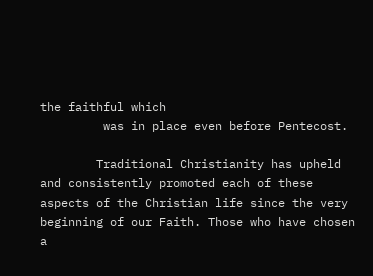the faithful which
         was in place even before Pentecost.

        Traditional Christianity has upheld and consistently promoted each of these aspects of the Christian life since the very beginning of our Faith. Those who have chosen a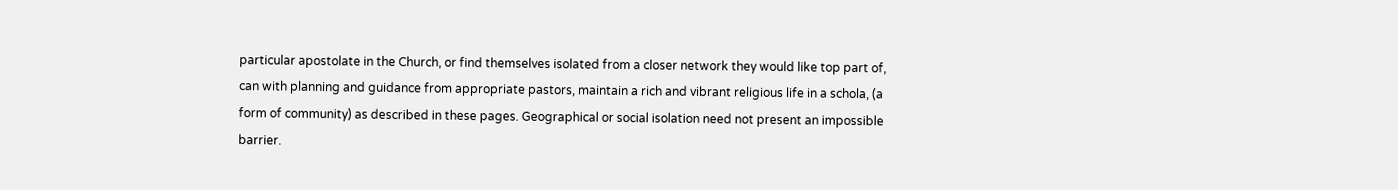particular apostolate in the Church, or find themselves isolated from a closer network they would like top part of, can with planning and guidance from appropriate pastors, maintain a rich and vibrant religious life in a schola, (a form of community) as described in these pages. Geographical or social isolation need not present an impossible barrier.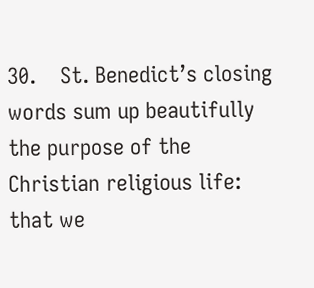30.    St. Benedict’s closing words sum up beautifully the purpose of the Christian religious life: that we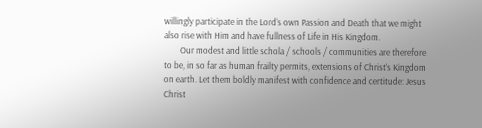willingly participate in the Lord’s own Passion and Death that we might also rise with Him and have fullness of Life in His Kingdom.
        Our modest and little schola / schools / communities are therefore to be, in so far as human frailty permits, extensions of Christ’s Kingdom on earth. Let them boldly manifest with confidence and certitude: Jesus Christ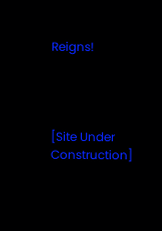Reigns!




[Site Under Construction]